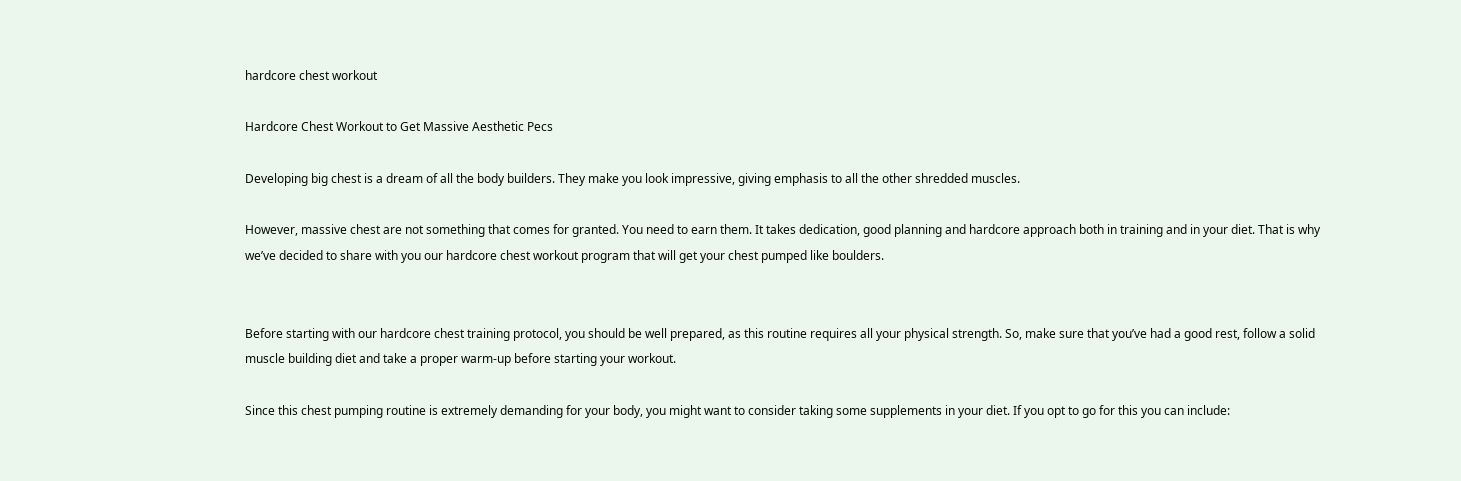hardcore chest workout

Hardcore Chest Workout to Get Massive Aesthetic Pecs

Developing big chest is a dream of all the body builders. They make you look impressive, giving emphasis to all the other shredded muscles.

However, massive chest are not something that comes for granted. You need to earn them. It takes dedication, good planning and hardcore approach both in training and in your diet. That is why we’ve decided to share with you our hardcore chest workout program that will get your chest pumped like boulders.


Before starting with our hardcore chest training protocol, you should be well prepared, as this routine requires all your physical strength. So, make sure that you’ve had a good rest, follow a solid muscle building diet and take a proper warm-up before starting your workout.

Since this chest pumping routine is extremely demanding for your body, you might want to consider taking some supplements in your diet. If you opt to go for this you can include: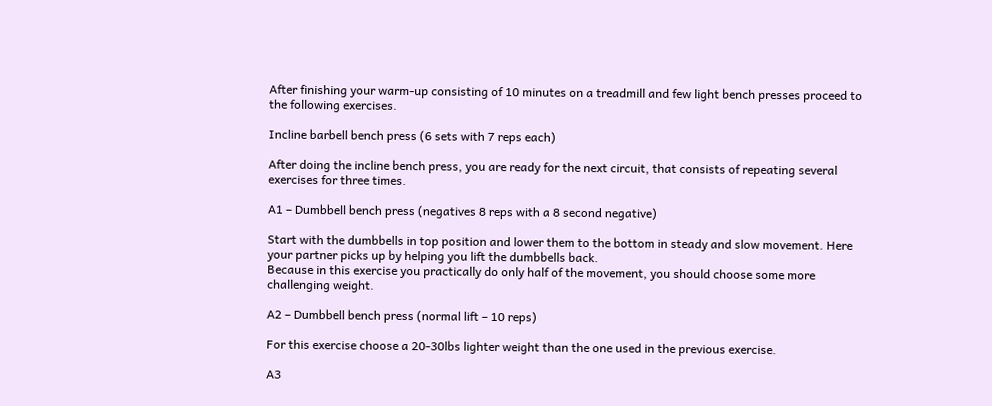After finishing your warm-up consisting of 10 minutes on a treadmill and few light bench presses proceed to the following exercises.

Incline barbell bench press (6 sets with 7 reps each)

After doing the incline bench press, you are ready for the next circuit, that consists of repeating several exercises for three times.

A1 – Dumbbell bench press (negatives 8 reps with a 8 second negative)

Start with the dumbbells in top position and lower them to the bottom in steady and slow movement. Here your partner picks up by helping you lift the dumbbells back.
Because in this exercise you practically do only half of the movement, you should choose some more challenging weight.

A2 – Dumbbell bench press (normal lift – 10 reps)

For this exercise choose a 20-30lbs lighter weight than the one used in the previous exercise.

A3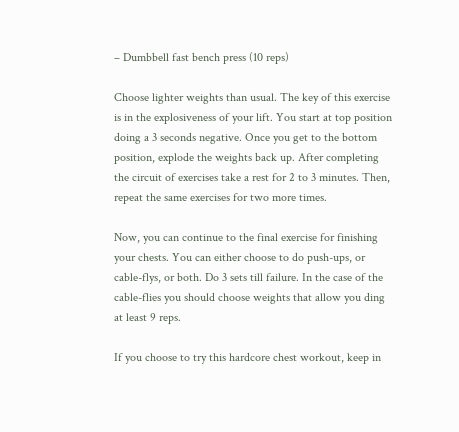– Dumbbell fast bench press (10 reps)

Choose lighter weights than usual. The key of this exercise is in the explosiveness of your lift. You start at top position doing a 3 seconds negative. Once you get to the bottom position, explode the weights back up. After completing the circuit of exercises take a rest for 2 to 3 minutes. Then, repeat the same exercises for two more times.

Now, you can continue to the final exercise for finishing your chests. You can either choose to do push-ups, or cable-flys, or both. Do 3 sets till failure. In the case of the cable-flies you should choose weights that allow you ding at least 9 reps.

If you choose to try this hardcore chest workout, keep in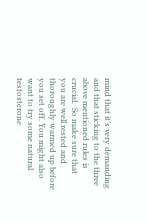mind that it’s very demanding and that sticking to the three above mentioned rules is crucial.  So make sure that you are well rested and thoroughly warmed up before you set off. You might also want to try some natural testosterone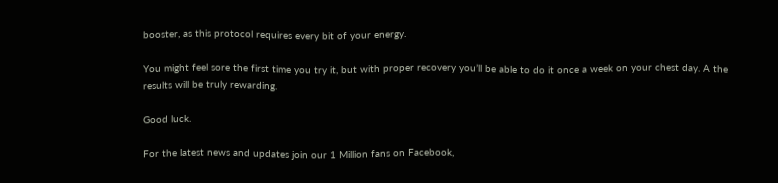booster, as this protocol requires every bit of your energy.

You might feel sore the first time you try it, but with proper recovery you’ll be able to do it once a week on your chest day. A the results will be truly rewarding.

Good luck.

For the latest news and updates join our 1 Million fans on Facebook,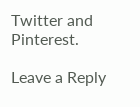Twitter and Pinterest.

Leave a Reply